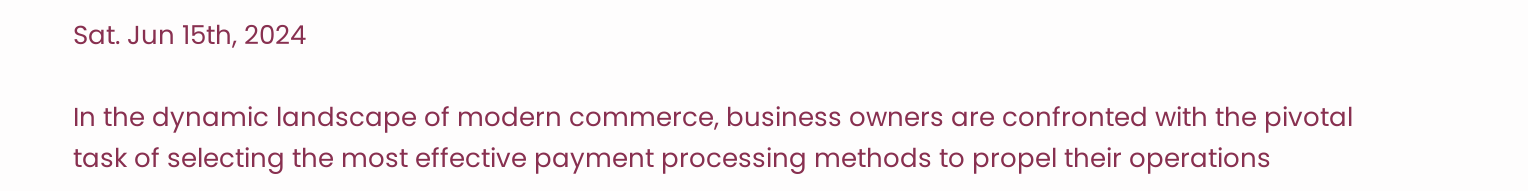Sat. Jun 15th, 2024

In the dynamic landscape of modern commerce, business owners are confronted with the pivotal task of selecting the most effective payment processing methods to propel their operations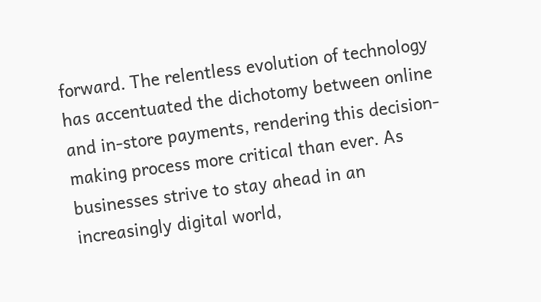forward. The relentless evolution of technology has accentuated the dichotomy between online and in-store payments, rendering this decision-making process more critical than ever. As businesses strive to stay ahead in an increasingly digital world,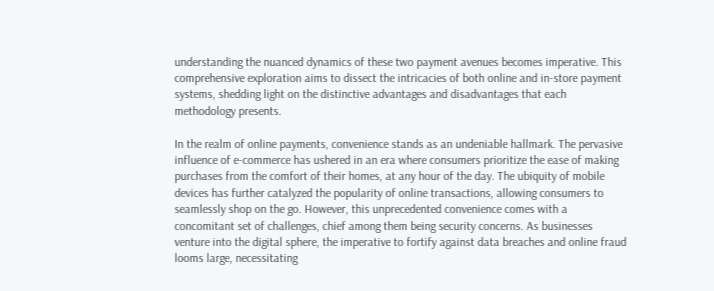understanding the nuanced dynamics of these two payment avenues becomes imperative. This comprehensive exploration aims to dissect the intricacies of both online and in-store payment systems, shedding light on the distinctive advantages and disadvantages that each methodology presents.

In the realm of online payments, convenience stands as an undeniable hallmark. The pervasive influence of e-commerce has ushered in an era where consumers prioritize the ease of making purchases from the comfort of their homes, at any hour of the day. The ubiquity of mobile devices has further catalyzed the popularity of online transactions, allowing consumers to seamlessly shop on the go. However, this unprecedented convenience comes with a concomitant set of challenges, chief among them being security concerns. As businesses venture into the digital sphere, the imperative to fortify against data breaches and online fraud looms large, necessitating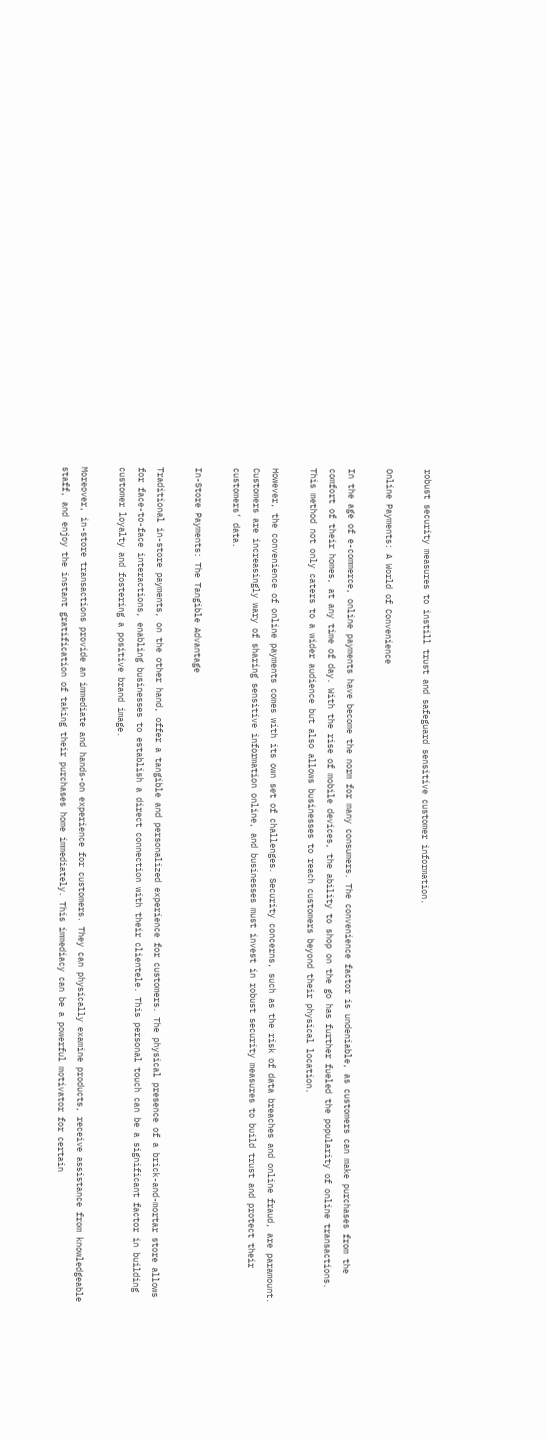robust security measures to instill trust and safeguard sensitive customer information.

Online Payments: A World of Convenience

In the age of e-commerce, online payments have become the norm for many consumers. The convenience factor is undeniable, as customers can make purchases from the comfort of their homes, at any time of day. With the rise of mobile devices, the ability to shop on the go has further fueled the popularity of online transactions. This method not only caters to a wider audience but also allows businesses to reach customers beyond their physical location.

However, the convenience of online payments comes with its own set of challenges. Security concerns, such as the risk of data breaches and online fraud, are paramount. Customers are increasingly wary of sharing sensitive information online, and businesses must invest in robust security measures to build trust and protect their customers’ data.

In-Store Payments: The Tangible Advantage

Traditional in-store payments, on the other hand, offer a tangible and personalized experience for customers. The physical presence of a brick-and-mortar store allows for face-to-face interactions, enabling businesses to establish a direct connection with their clientele. This personal touch can be a significant factor in building customer loyalty and fostering a positive brand image.

Moreover, in-store transactions provide an immediate and hands-on experience for customers. They can physically examine products, receive assistance from knowledgeable staff, and enjoy the instant gratification of taking their purchases home immediately. This immediacy can be a powerful motivator for certain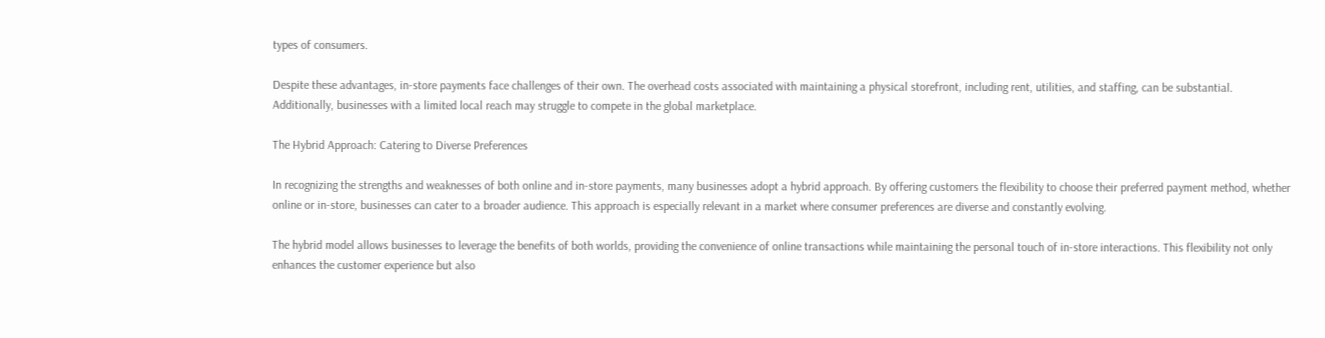types of consumers.

Despite these advantages, in-store payments face challenges of their own. The overhead costs associated with maintaining a physical storefront, including rent, utilities, and staffing, can be substantial. Additionally, businesses with a limited local reach may struggle to compete in the global marketplace.

The Hybrid Approach: Catering to Diverse Preferences

In recognizing the strengths and weaknesses of both online and in-store payments, many businesses adopt a hybrid approach. By offering customers the flexibility to choose their preferred payment method, whether online or in-store, businesses can cater to a broader audience. This approach is especially relevant in a market where consumer preferences are diverse and constantly evolving.

The hybrid model allows businesses to leverage the benefits of both worlds, providing the convenience of online transactions while maintaining the personal touch of in-store interactions. This flexibility not only enhances the customer experience but also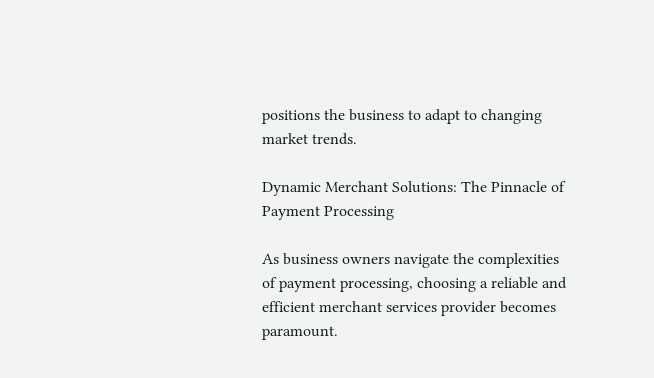positions the business to adapt to changing market trends.

Dynamic Merchant Solutions: The Pinnacle of Payment Processing

As business owners navigate the complexities of payment processing, choosing a reliable and efficient merchant services provider becomes paramount.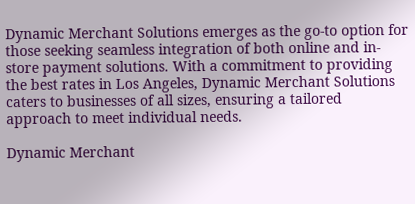Dynamic Merchant Solutions emerges as the go-to option for those seeking seamless integration of both online and in-store payment solutions. With a commitment to providing the best rates in Los Angeles, Dynamic Merchant Solutions caters to businesses of all sizes, ensuring a tailored approach to meet individual needs.

Dynamic Merchant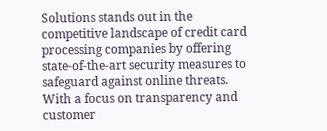Solutions stands out in the competitive landscape of credit card processing companies by offering state-of-the-art security measures to safeguard against online threats. With a focus on transparency and customer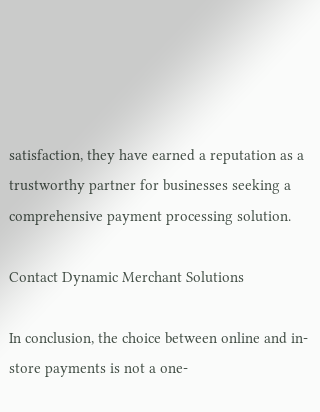satisfaction, they have earned a reputation as a trustworthy partner for businesses seeking a comprehensive payment processing solution.

Contact Dynamic Merchant Solutions

In conclusion, the choice between online and in-store payments is not a one-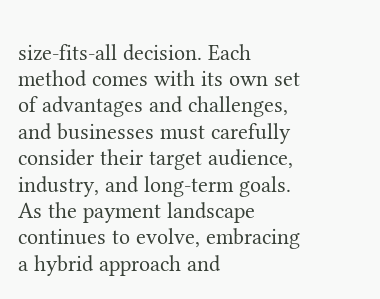size-fits-all decision. Each method comes with its own set of advantages and challenges, and businesses must carefully consider their target audience, industry, and long-term goals. As the payment landscape continues to evolve, embracing a hybrid approach and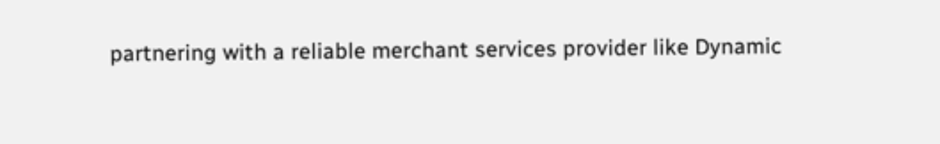partnering with a reliable merchant services provider like Dynamic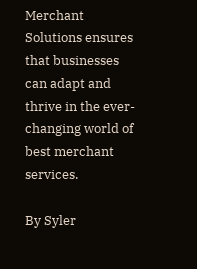Merchant Solutions ensures that businesses can adapt and thrive in the ever-changing world of best merchant services.

By Syler